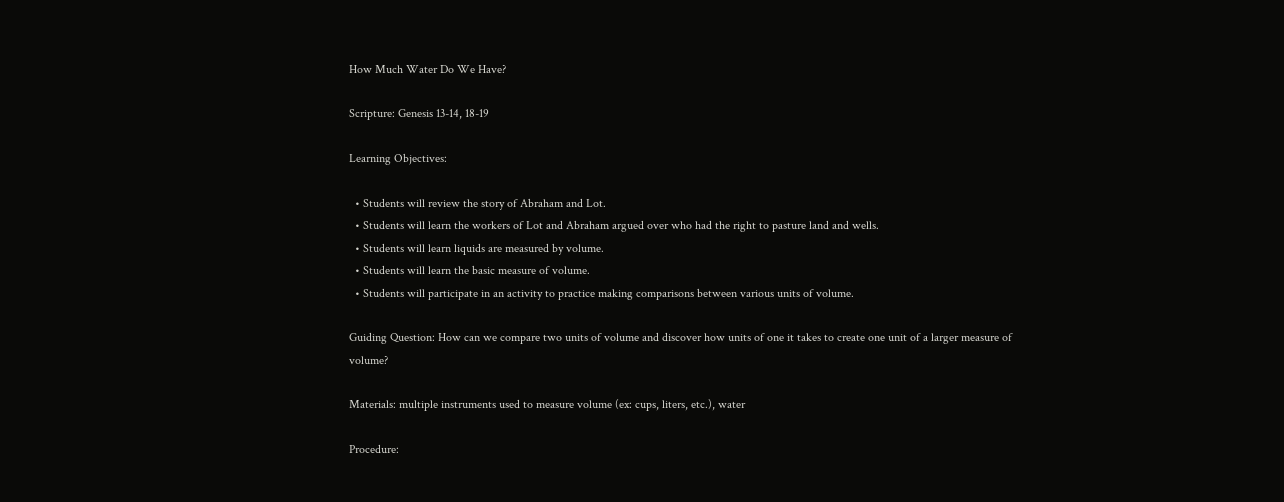How Much Water Do We Have?

Scripture: Genesis 13-14, 18-19

Learning Objectives:

  • Students will review the story of Abraham and Lot.
  • Students will learn the workers of Lot and Abraham argued over who had the right to pasture land and wells.
  • Students will learn liquids are measured by volume.
  • Students will learn the basic measure of volume.
  • Students will participate in an activity to practice making comparisons between various units of volume.

Guiding Question: How can we compare two units of volume and discover how units of one it takes to create one unit of a larger measure of volume?

Materials: multiple instruments used to measure volume (ex: cups, liters, etc.), water

Procedure: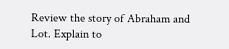Review the story of Abraham and Lot. Explain to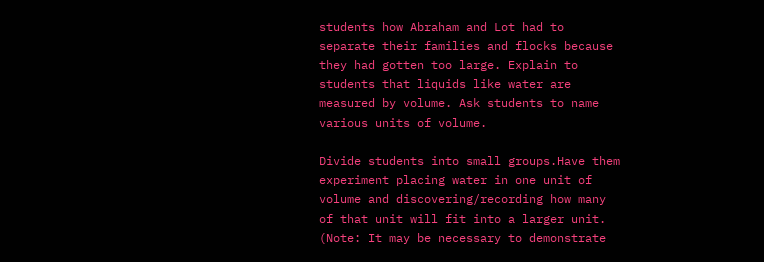students how Abraham and Lot had to separate their families and flocks because they had gotten too large. Explain to students that liquids like water are measured by volume. Ask students to name various units of volume.

Divide students into small groups.Have them experiment placing water in one unit of volume and discovering/recording how many of that unit will fit into a larger unit. (Note: It may be necessary to demonstrate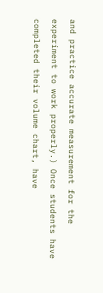and practice accurate measurement for the experiment to work properly.) Once students have completed their volume chart, have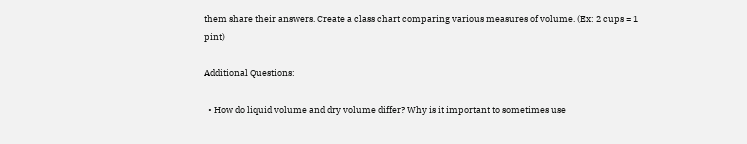them share their answers. Create a class chart comparing various measures of volume. (Ex: 2 cups = 1 pint)

Additional Questions:

  • How do liquid volume and dry volume differ? Why is it important to sometimes use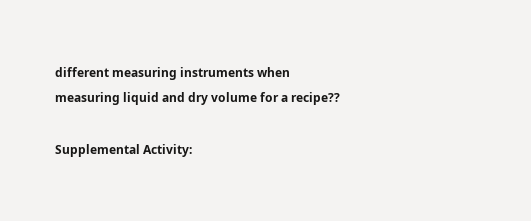different measuring instruments when measuring liquid and dry volume for a recipe??

Supplemental Activity: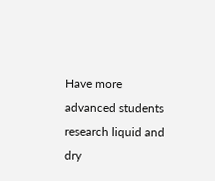Have more advanced students research liquid and dry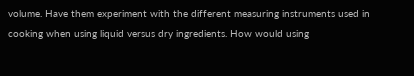volume. Have them experiment with the different measuring instruments used in cooking when using liquid versus dry ingredients. How would using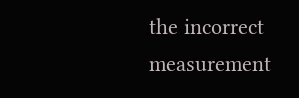the incorrect measurement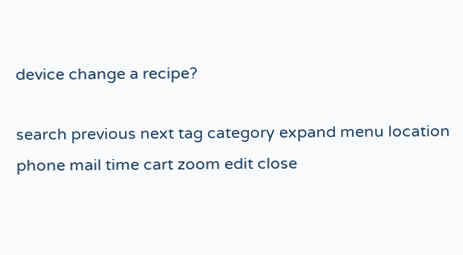device change a recipe?

search previous next tag category expand menu location phone mail time cart zoom edit close